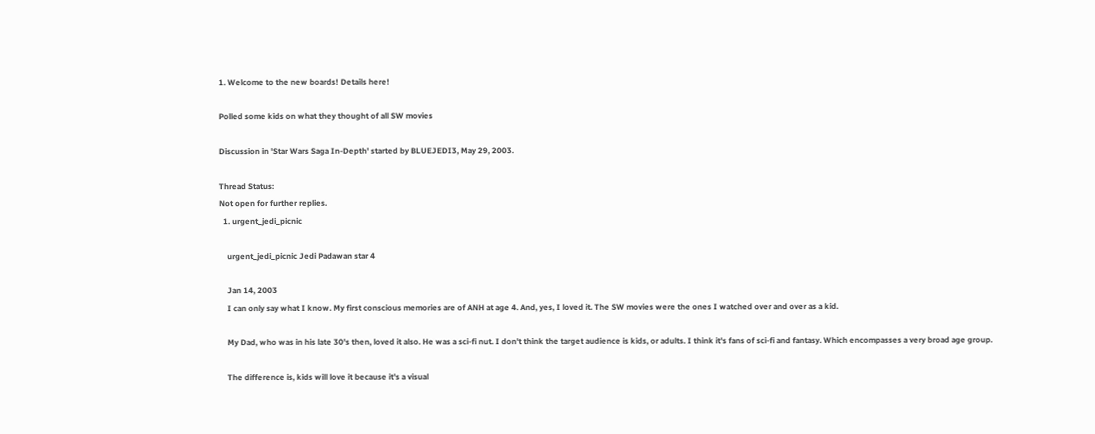1. Welcome to the new boards! Details here!

Polled some kids on what they thought of all SW movies

Discussion in 'Star Wars Saga In-Depth' started by BLUEJEDI3, May 29, 2003.

Thread Status:
Not open for further replies.
  1. urgent_jedi_picnic

    urgent_jedi_picnic Jedi Padawan star 4

    Jan 14, 2003
    I can only say what I know. My first conscious memories are of ANH at age 4. And, yes, I loved it. The SW movies were the ones I watched over and over as a kid.

    My Dad, who was in his late 30's then, loved it also. He was a sci-fi nut. I don't think the target audience is kids, or adults. I think it's fans of sci-fi and fantasy. Which encompasses a very broad age group.

    The difference is, kids will love it because it's a visual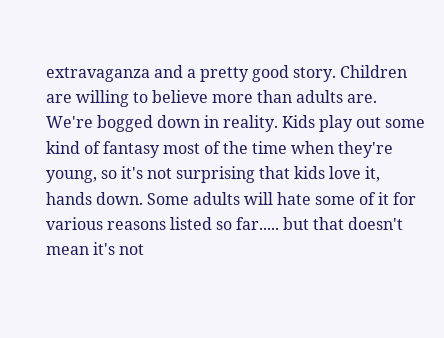extravaganza and a pretty good story. Children are willing to believe more than adults are. We're bogged down in reality. Kids play out some kind of fantasy most of the time when they're young, so it's not surprising that kids love it, hands down. Some adults will hate some of it for various reasons listed so far..... but that doesn't mean it's not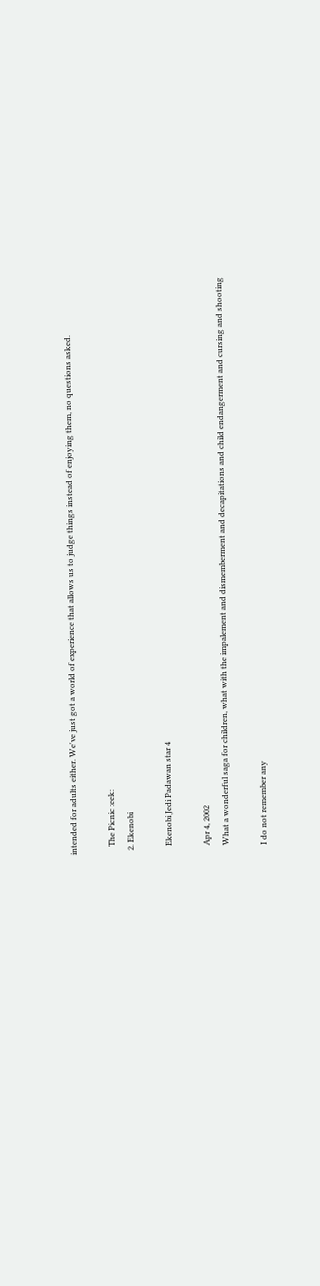intended for adults either. We've just got a world of experience that allows us to judge things instead of enjoying them, no questions asked.

    The Picnic :eek:
  2. Ekenobi

    Ekenobi Jedi Padawan star 4

    Apr 4, 2002
    What a wonderful saga for children, what with the impalement and dismemberment and decapitations and child endangerment and cursing and shooting

    I do not remember any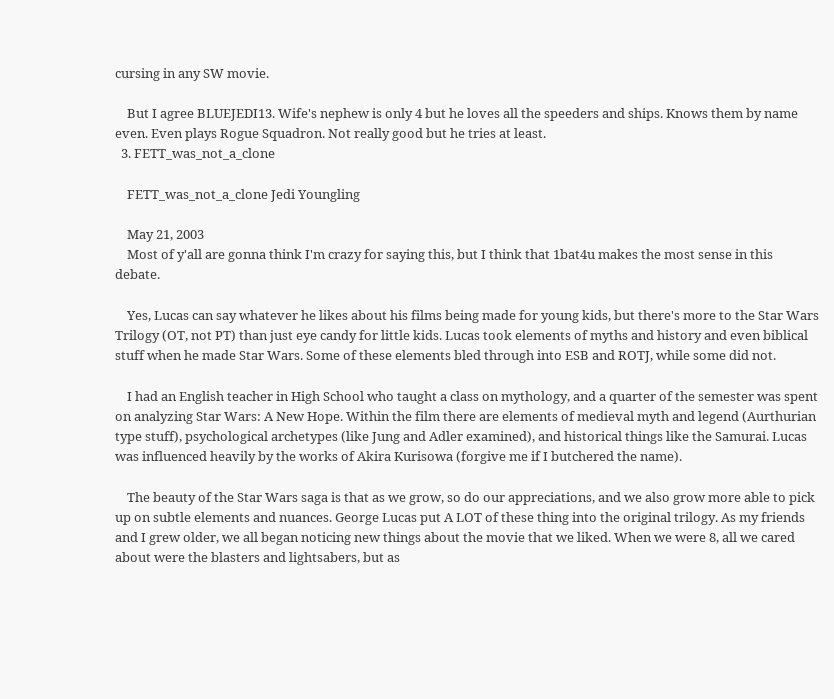cursing in any SW movie.

    But I agree BLUEJEDI13. Wife's nephew is only 4 but he loves all the speeders and ships. Knows them by name even. Even plays Rogue Squadron. Not really good but he tries at least.
  3. FETT_was_not_a_clone

    FETT_was_not_a_clone Jedi Youngling

    May 21, 2003
    Most of y'all are gonna think I'm crazy for saying this, but I think that 1bat4u makes the most sense in this debate.

    Yes, Lucas can say whatever he likes about his films being made for young kids, but there's more to the Star Wars Trilogy (OT, not PT) than just eye candy for little kids. Lucas took elements of myths and history and even biblical stuff when he made Star Wars. Some of these elements bled through into ESB and ROTJ, while some did not.

    I had an English teacher in High School who taught a class on mythology, and a quarter of the semester was spent on analyzing Star Wars: A New Hope. Within the film there are elements of medieval myth and legend (Aurthurian type stuff), psychological archetypes (like Jung and Adler examined), and historical things like the Samurai. Lucas was influenced heavily by the works of Akira Kurisowa (forgive me if I butchered the name).

    The beauty of the Star Wars saga is that as we grow, so do our appreciations, and we also grow more able to pick up on subtle elements and nuances. George Lucas put A LOT of these thing into the original trilogy. As my friends and I grew older, we all began noticing new things about the movie that we liked. When we were 8, all we cared about were the blasters and lightsabers, but as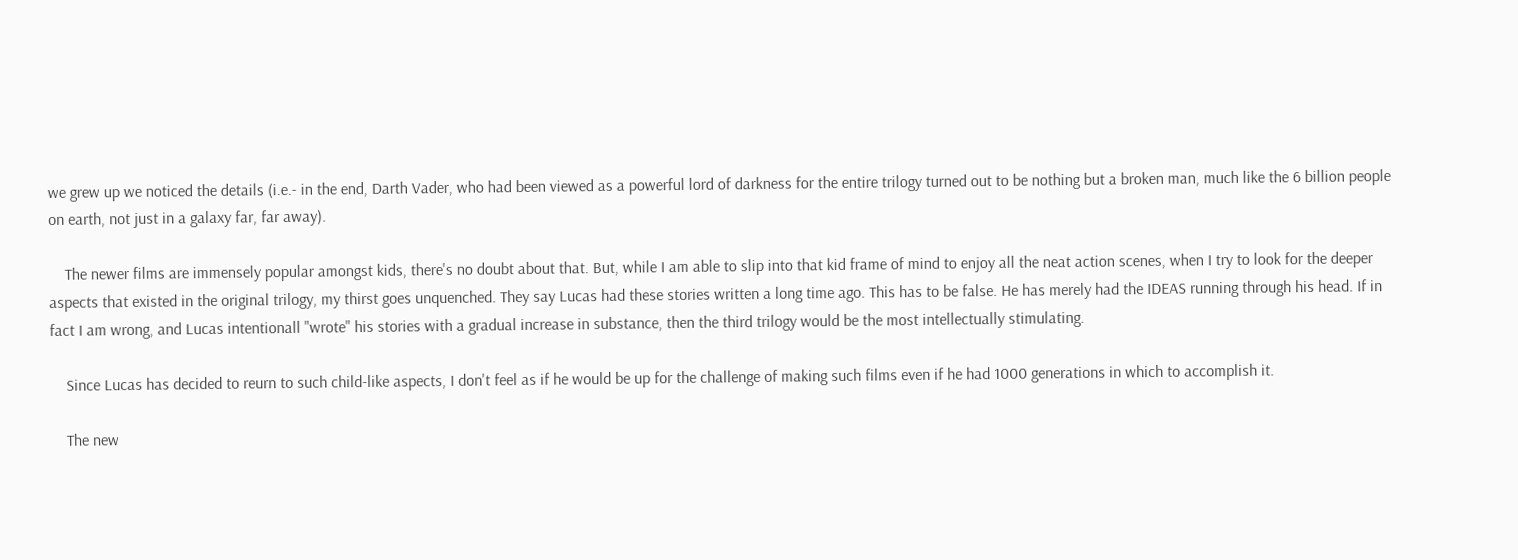we grew up we noticed the details (i.e.- in the end, Darth Vader, who had been viewed as a powerful lord of darkness for the entire trilogy turned out to be nothing but a broken man, much like the 6 billion people on earth, not just in a galaxy far, far away).

    The newer films are immensely popular amongst kids, there's no doubt about that. But, while I am able to slip into that kid frame of mind to enjoy all the neat action scenes, when I try to look for the deeper aspects that existed in the original trilogy, my thirst goes unquenched. They say Lucas had these stories written a long time ago. This has to be false. He has merely had the IDEAS running through his head. If in fact I am wrong, and Lucas intentionall "wrote" his stories with a gradual increase in substance, then the third trilogy would be the most intellectually stimulating.

    Since Lucas has decided to reurn to such child-like aspects, I don't feel as if he would be up for the challenge of making such films even if he had 1000 generations in which to accomplish it.

    The new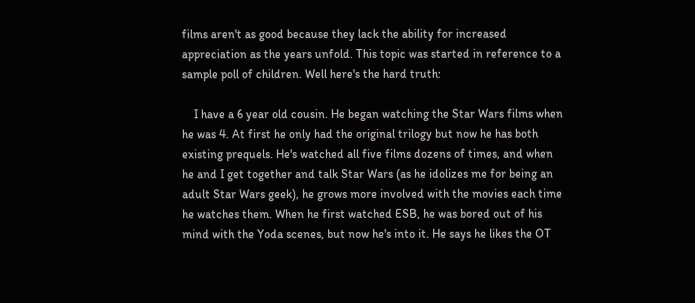films aren't as good because they lack the ability for increased appreciation as the years unfold. This topic was started in reference to a sample poll of children. Well here's the hard truth:

    I have a 6 year old cousin. He began watching the Star Wars films when he was 4. At first he only had the original trilogy but now he has both existing prequels. He's watched all five films dozens of times, and when he and I get together and talk Star Wars (as he idolizes me for being an adult Star Wars geek), he grows more involved with the movies each time he watches them. When he first watched ESB, he was bored out of his mind with the Yoda scenes, but now he's into it. He says he likes the OT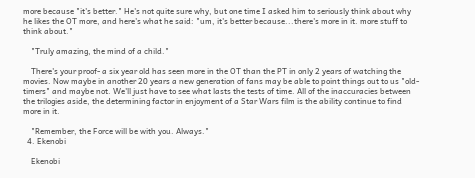more because "it's better." He's not quite sure why, but one time I asked him to seriously think about why he likes the OT more, and here's what he said: "um, it's better because...there's more in it. more stuff to think about."

    "Truly amazing, the mind of a child."

    There's your proof- a six year old has seen more in the OT than the PT in only 2 years of watching the movies. Now maybe in another 20 years a new generation of fans may be able to point things out to us "old-timers" and maybe not. We'll just have to see what lasts the tests of time. All of the inaccuracies between the trilogies aside, the determining factor in enjoyment of a Star Wars film is the ability continue to find more in it.

    "Remember, the Force will be with you. Always."
  4. Ekenobi

    Ekenobi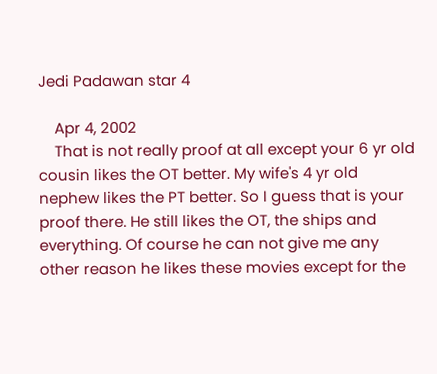Jedi Padawan star 4

    Apr 4, 2002
    That is not really proof at all except your 6 yr old cousin likes the OT better. My wife's 4 yr old nephew likes the PT better. So I guess that is your proof there. He still likes the OT, the ships and everything. Of course he can not give me any other reason he likes these movies except for the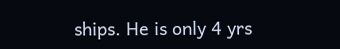ships. He is only 4 yrs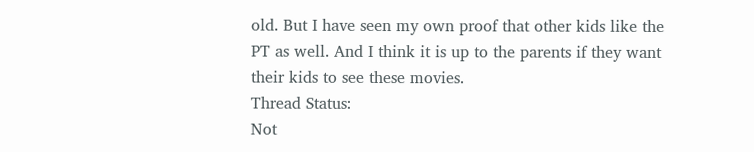old. But I have seen my own proof that other kids like the PT as well. And I think it is up to the parents if they want their kids to see these movies.
Thread Status:
Not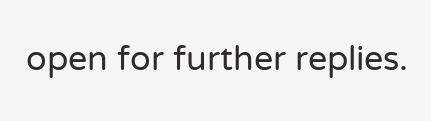open for further replies.